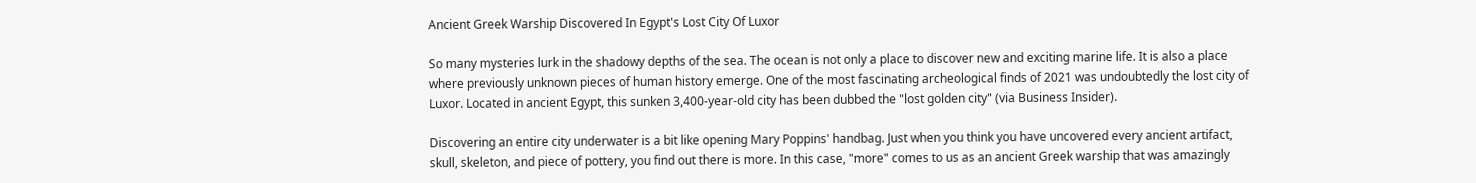Ancient Greek Warship Discovered In Egypt's Lost City Of Luxor

So many mysteries lurk in the shadowy depths of the sea. The ocean is not only a place to discover new and exciting marine life. It is also a place where previously unknown pieces of human history emerge. One of the most fascinating archeological finds of 2021 was undoubtedly the lost city of Luxor. Located in ancient Egypt, this sunken 3,400-year-old city has been dubbed the "lost golden city" (via Business Insider).

Discovering an entire city underwater is a bit like opening Mary Poppins' handbag. Just when you think you have uncovered every ancient artifact, skull, skeleton, and piece of pottery, you find out there is more. In this case, "more" comes to us as an ancient Greek warship that was amazingly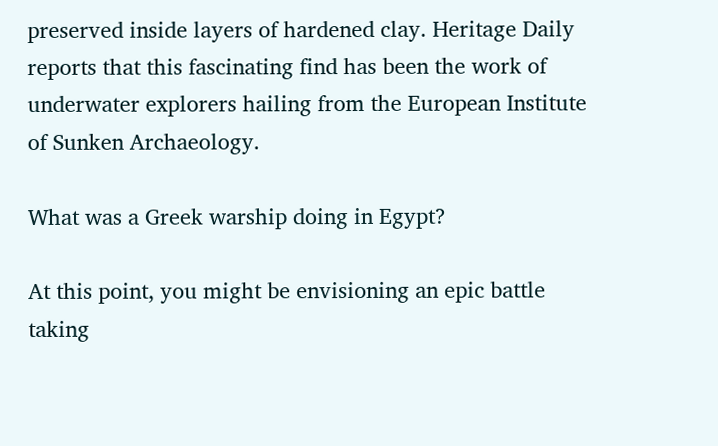preserved inside layers of hardened clay. Heritage Daily reports that this fascinating find has been the work of underwater explorers hailing from the European Institute of Sunken Archaeology.

What was a Greek warship doing in Egypt?

At this point, you might be envisioning an epic battle taking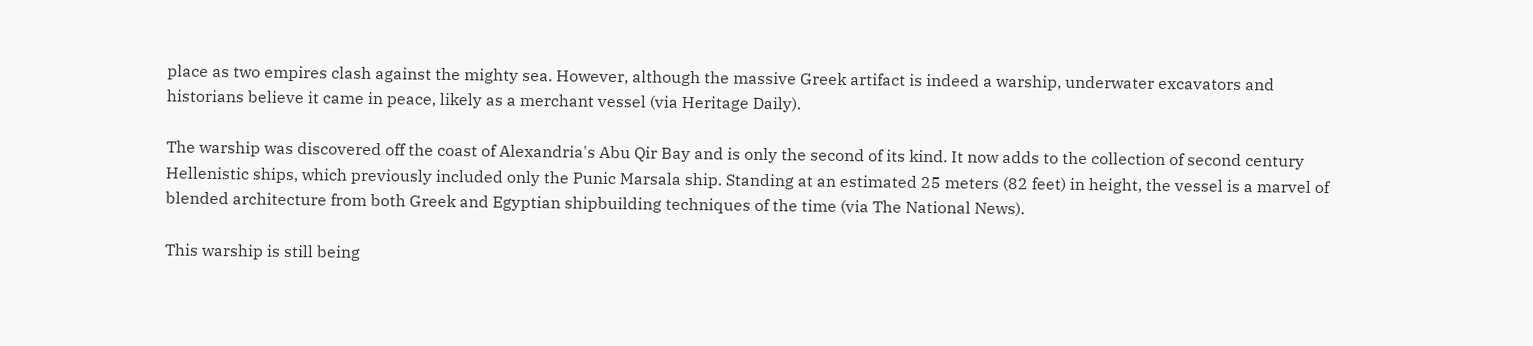place as two empires clash against the mighty sea. However, although the massive Greek artifact is indeed a warship, underwater excavators and historians believe it came in peace, likely as a merchant vessel (via Heritage Daily).

The warship was discovered off the coast of Alexandria's Abu Qir Bay and is only the second of its kind. It now adds to the collection of second century Hellenistic ships, which previously included only the Punic Marsala ship. Standing at an estimated 25 meters (82 feet) in height, the vessel is a marvel of blended architecture from both Greek and Egyptian shipbuilding techniques of the time (via The National News).

This warship is still being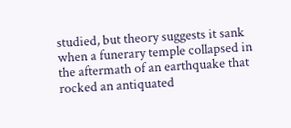studied, but theory suggests it sank when a funerary temple collapsed in the aftermath of an earthquake that rocked an antiquated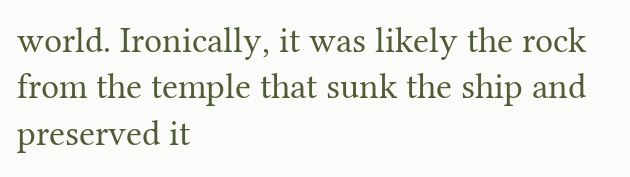world. Ironically, it was likely the rock from the temple that sunk the ship and preserved it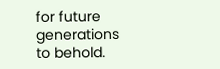for future generations to behold.